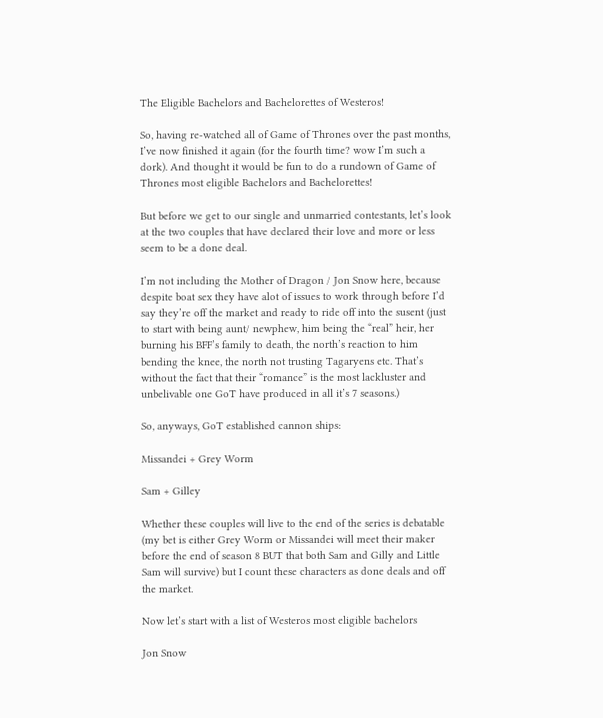The Eligible Bachelors and Bachelorettes of Westeros!

So, having re-watched all of Game of Thrones over the past months, I’ve now finished it again (for the fourth time? wow I’m such a dork). And thought it would be fun to do a rundown of Game of Thrones most eligible Bachelors and Bachelorettes!

But before we get to our single and unmarried contestants, let’s look at the two couples that have declared their love and more or less seem to be a done deal.

I’m not including the Mother of Dragon / Jon Snow here, because despite boat sex they have alot of issues to work through before I’d say they’re off the market and ready to ride off into the susent (just to start with being aunt/ newphew, him being the “real” heir, her burning his BFF’s family to death, the north’s reaction to him bending the knee, the north not trusting Tagaryens etc. That’s without the fact that their “romance” is the most lackluster and unbelivable one GoT have produced in all it’s 7 seasons.)

So, anyways, GoT established cannon ships:

Missandei + Grey Worm

Sam + Gilley

Whether these couples will live to the end of the series is debatable (my bet is either Grey Worm or Missandei will meet their maker before the end of season 8 BUT that both Sam and Gilly and Little Sam will survive) but I count these characters as done deals and off the market.

Now let’s start with a list of Westeros most eligible bachelors

Jon Snow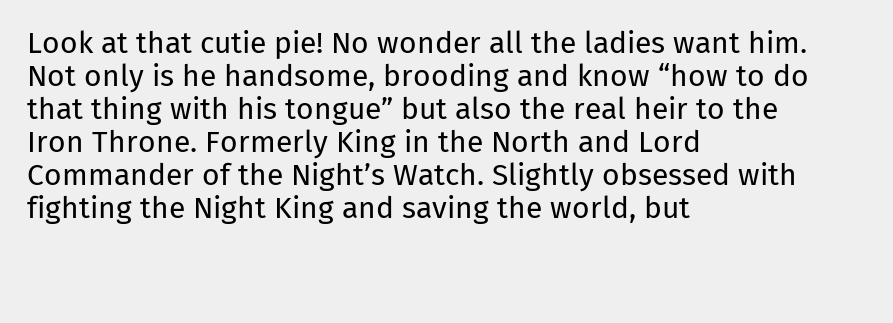Look at that cutie pie! No wonder all the ladies want him. Not only is he handsome, brooding and know “how to do that thing with his tongue” but also the real heir to the Iron Throne. Formerly King in the North and Lord Commander of the Night’s Watch. Slightly obsessed with fighting the Night King and saving the world, but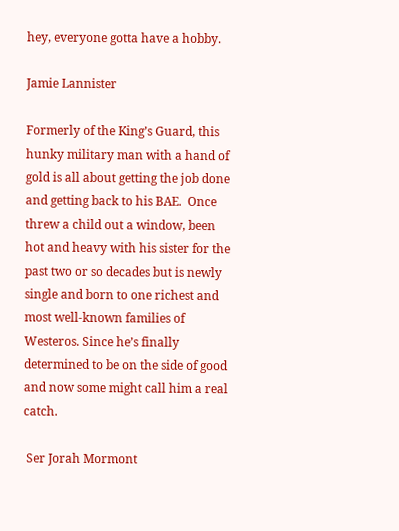hey, everyone gotta have a hobby.

Jamie Lannister

Formerly of the King’s Guard, this hunky military man with a hand of gold is all about getting the job done and getting back to his BAE.  Once threw a child out a window, been hot and heavy with his sister for the past two or so decades but is newly single and born to one richest and most well-known families of Westeros. Since he’s finally determined to be on the side of good and now some might call him a real catch.

 Ser Jorah Mormont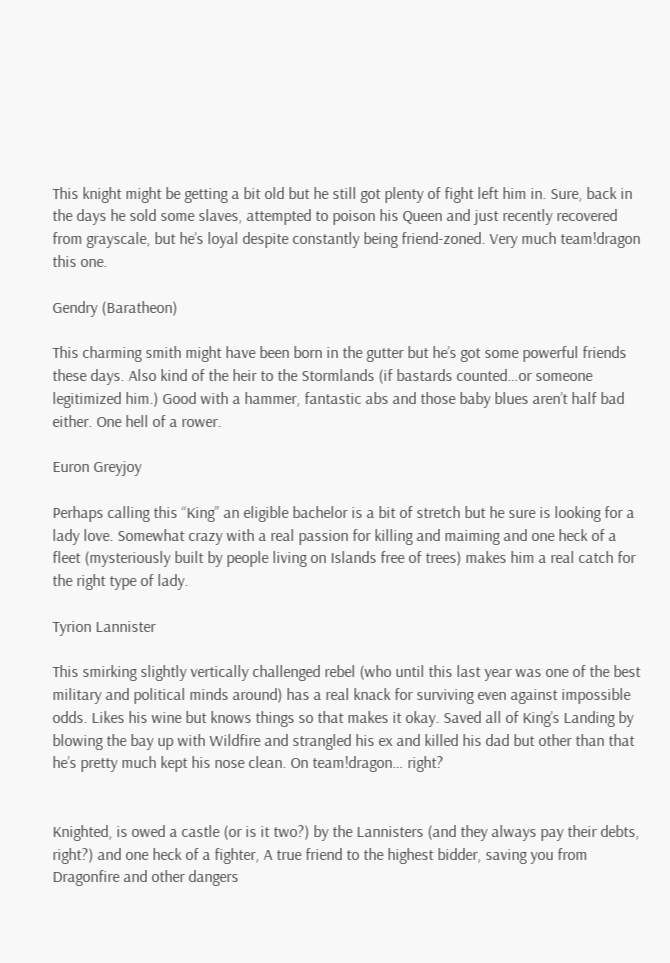This knight might be getting a bit old but he still got plenty of fight left him in. Sure, back in the days he sold some slaves, attempted to poison his Queen and just recently recovered from grayscale, but he’s loyal despite constantly being friend-zoned. Very much team!dragon this one.

Gendry (Baratheon)

This charming smith might have been born in the gutter but he’s got some powerful friends these days. Also kind of the heir to the Stormlands (if bastards counted…or someone legitimized him.) Good with a hammer, fantastic abs and those baby blues aren’t half bad either. One hell of a rower.

Euron Greyjoy

Perhaps calling this “King” an eligible bachelor is a bit of stretch but he sure is looking for a lady love. Somewhat crazy with a real passion for killing and maiming and one heck of a fleet (mysteriously built by people living on Islands free of trees) makes him a real catch for the right type of lady.

Tyrion Lannister

This smirking slightly vertically challenged rebel (who until this last year was one of the best military and political minds around) has a real knack for surviving even against impossible odds. Likes his wine but knows things so that makes it okay. Saved all of King’s Landing by blowing the bay up with Wildfire and strangled his ex and killed his dad but other than that he’s pretty much kept his nose clean. On team!dragon… right?


Knighted, is owed a castle (or is it two?) by the Lannisters (and they always pay their debts, right?) and one heck of a fighter, A true friend to the highest bidder, saving you from Dragonfire and other dangers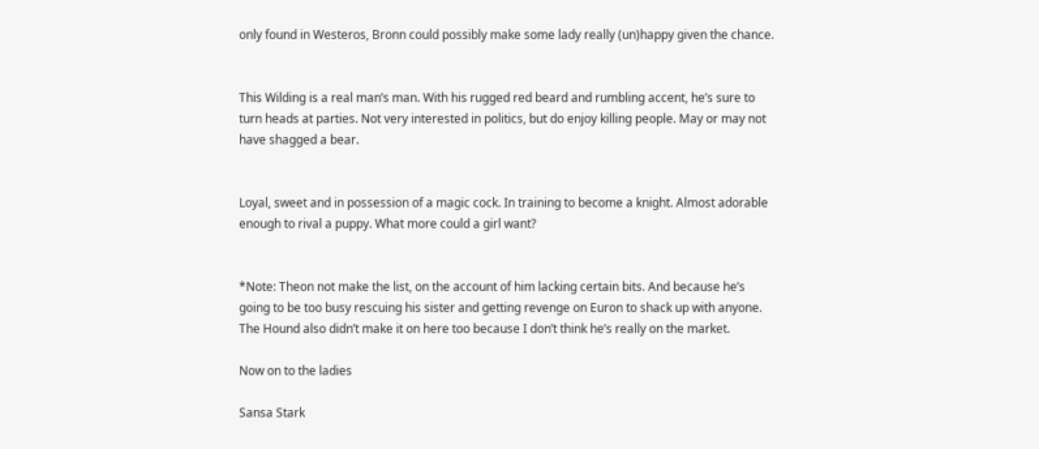only found in Westeros, Bronn could possibly make some lady really (un)happy given the chance.


This Wilding is a real man’s man. With his rugged red beard and rumbling accent, he’s sure to turn heads at parties. Not very interested in politics, but do enjoy killing people. May or may not have shagged a bear.


Loyal, sweet and in possession of a magic cock. In training to become a knight. Almost adorable enough to rival a puppy. What more could a girl want?


*Note: Theon not make the list, on the account of him lacking certain bits. And because he’s going to be too busy rescuing his sister and getting revenge on Euron to shack up with anyone. The Hound also didn’t make it on here too because I don’t think he’s really on the market.

Now on to the ladies

Sansa Stark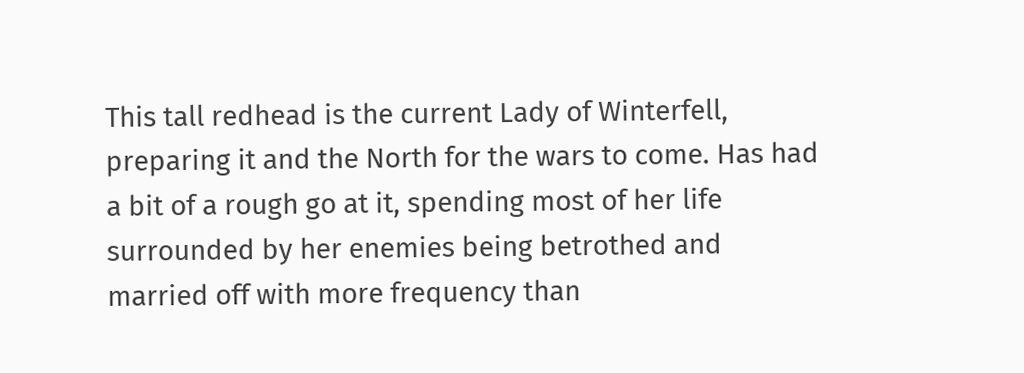This tall redhead is the current Lady of Winterfell, preparing it and the North for the wars to come. Has had a bit of a rough go at it, spending most of her life surrounded by her enemies being betrothed and married off with more frequency than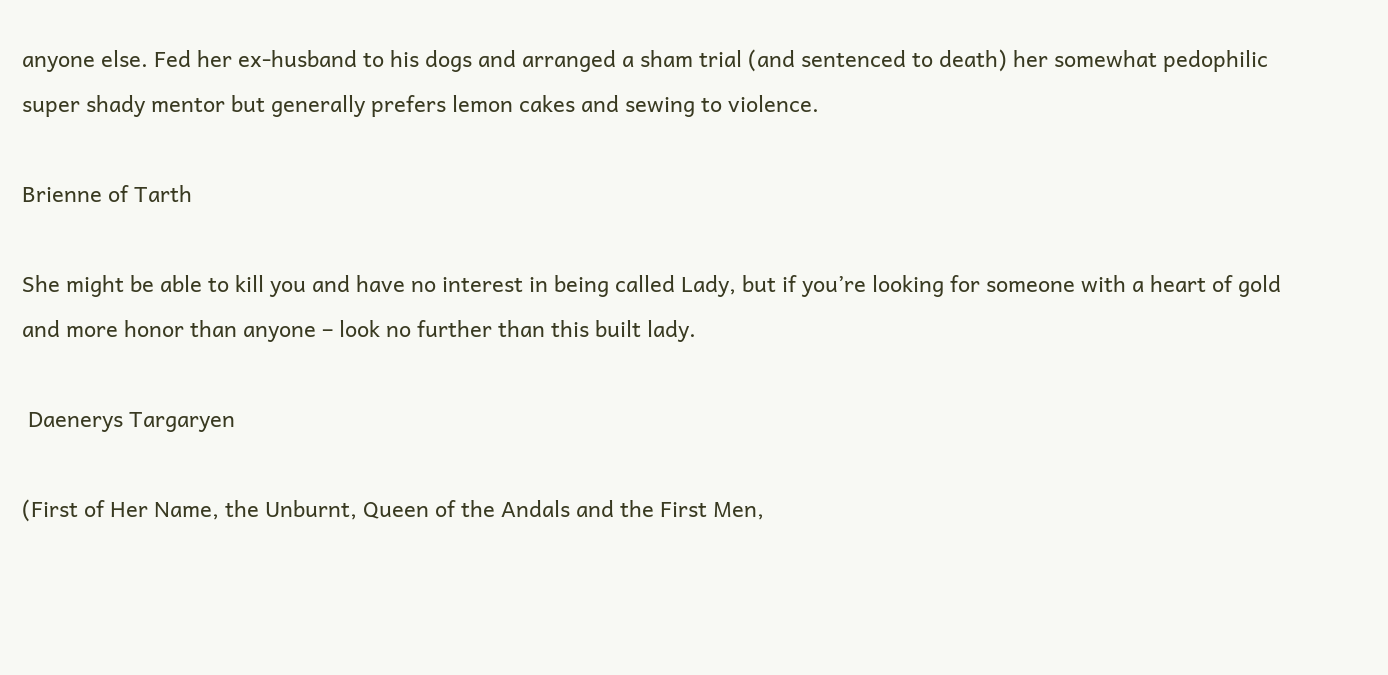anyone else. Fed her ex-husband to his dogs and arranged a sham trial (and sentenced to death) her somewhat pedophilic super shady mentor but generally prefers lemon cakes and sewing to violence.

Brienne of Tarth

She might be able to kill you and have no interest in being called Lady, but if you’re looking for someone with a heart of gold and more honor than anyone – look no further than this built lady.

 Daenerys Targaryen

(First of Her Name, the Unburnt, Queen of the Andals and the First Men,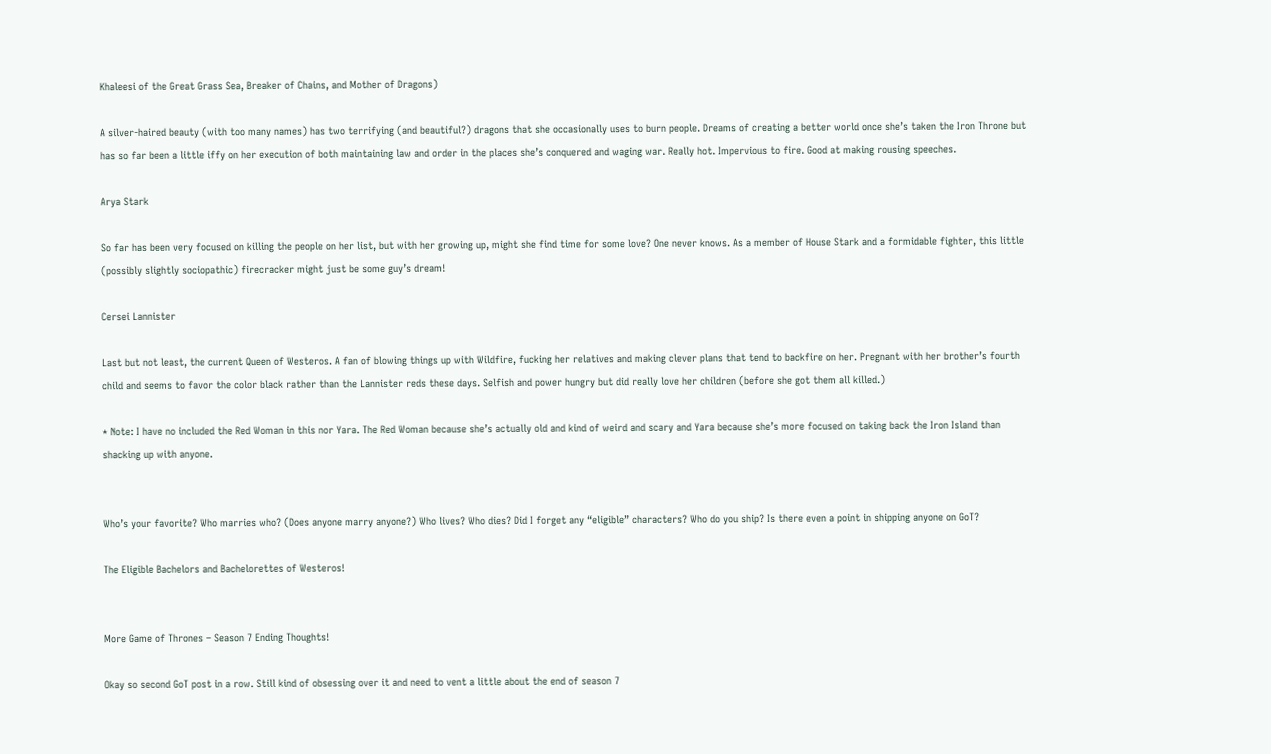Khaleesi of the Great Grass Sea, Breaker of Chains, and Mother of Dragons)

A silver-haired beauty (with too many names) has two terrifying (and beautiful?) dragons that she occasionally uses to burn people. Dreams of creating a better world once she’s taken the Iron Throne but has so far been a little iffy on her execution of both maintaining law and order in the places she’s conquered and waging war. Really hot. Impervious to fire. Good at making rousing speeches.

Arya Stark

So far has been very focused on killing the people on her list, but with her growing up, might she find time for some love? One never knows. As a member of House Stark and a formidable fighter, this little (possibly slightly sociopathic) firecracker might just be some guy’s dream!

Cersei Lannister

Last but not least, the current Queen of Westeros. A fan of blowing things up with Wildfire, fucking her relatives and making clever plans that tend to backfire on her. Pregnant with her brother’s fourth child and seems to favor the color black rather than the Lannister reds these days. Selfish and power hungry but did really love her children (before she got them all killed.)

* Note: I have no included the Red Woman in this nor Yara. The Red Woman because she’s actually old and kind of weird and scary and Yara because she’s more focused on taking back the Iron Island than shacking up with anyone.


Who’s your favorite? Who marries who? (Does anyone marry anyone?) Who lives? Who dies? Did I forget any “eligible” characters? Who do you ship? Is there even a point in shipping anyone on GoT?

The Eligible Bachelors and Bachelorettes of Westeros!


More Game of Thrones – Season 7 Ending Thoughts!

Okay so second GoT post in a row. Still kind of obsessing over it and need to vent a little about the end of season 7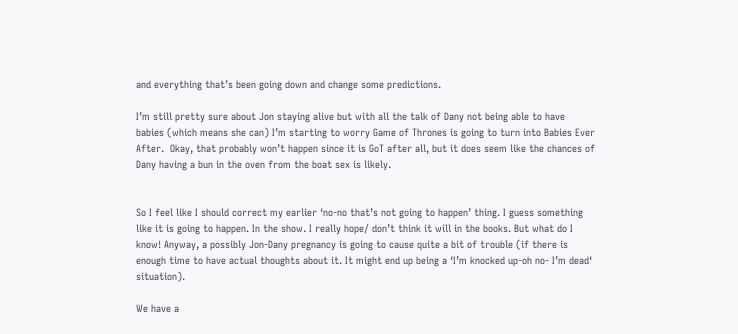and everything that’s been going down and change some predictions.

I’m still pretty sure about Jon staying alive but with all the talk of Dany not being able to have babies (which means she can) I’m starting to worry Game of Thrones is going to turn into Babies Ever After.  Okay, that probably won’t happen since it is GoT after all, but it does seem like the chances of Dany having a bun in the oven from the boat sex is likely.


So I feel like I should correct my earlier ‘no-no that’s not going to happen’ thing. I guess something like it is going to happen. In the show. I really hope/ don’t think it will in the books. But what do I know! Anyway, a possibly Jon-Dany pregnancy is going to cause quite a bit of trouble (if there is enough time to have actual thoughts about it. It might end up being a ‘I’m knocked up-oh no- I’m dead‘ situation).

We have a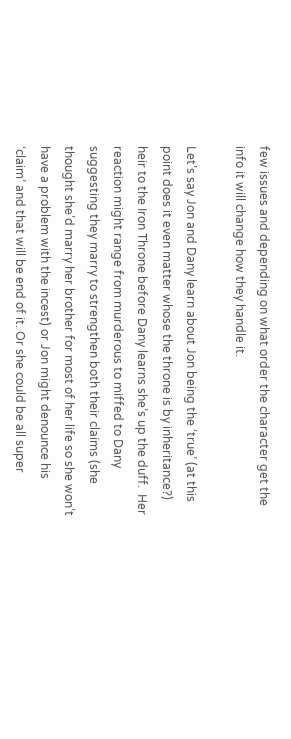few issues and depending on what order the character get the info it will change how they handle it.

Let’s say Jon and Dany learn about Jon being the ‘true’ (at this point does it even matter whose the throne is by inheritance?) heir to the Iron Throne before Dany learns she’s up the duff.  Her reaction might range from murderous to miffed to Dany suggesting they marry to strengthen both their claims (she thought she’d marry her brother for most of her life so she won’t have a problem with the incest) or Jon might denounce his ‘claim’ and that will be end of it. Or she could be all super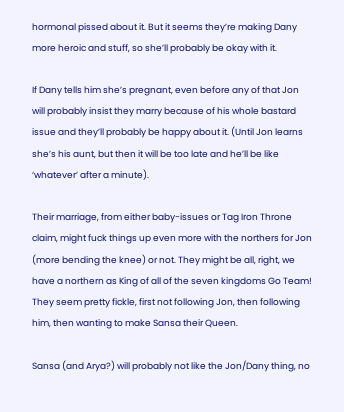hormonal pissed about it. But it seems they’re making Dany more heroic and stuff, so she’ll probably be okay with it.

If Dany tells him she’s pregnant, even before any of that Jon will probably insist they marry because of his whole bastard issue and they’ll probably be happy about it. (Until Jon learns she’s his aunt, but then it will be too late and he’ll be like ‘whatever’ after a minute).

Their marriage, from either baby-issues or Tag Iron Throne claim, might fuck things up even more with the northers for Jon (more bending the knee) or not. They might be all, right, we have a northern as King of all of the seven kingdoms Go Team! They seem pretty fickle, first not following Jon, then following him, then wanting to make Sansa their Queen.

Sansa (and Arya?) will probably not like the Jon/Dany thing, no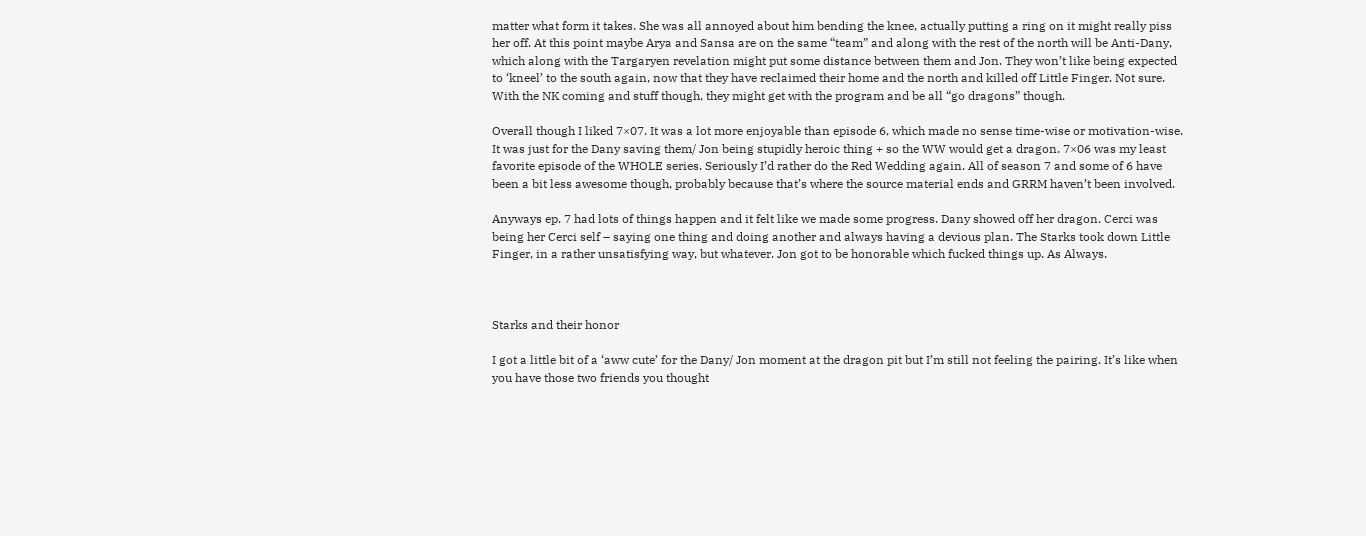matter what form it takes. She was all annoyed about him bending the knee, actually putting a ring on it might really piss her off. At this point maybe Arya and Sansa are on the same “team” and along with the rest of the north will be Anti-Dany, which along with the Targaryen revelation might put some distance between them and Jon. They won’t like being expected to ‘kneel’ to the south again, now that they have reclaimed their home and the north and killed off Little Finger. Not sure. With the NK coming and stuff though, they might get with the program and be all “go dragons” though.

Overall though I liked 7×07. It was a lot more enjoyable than episode 6, which made no sense time-wise or motivation-wise. It was just for the Dany saving them/ Jon being stupidly heroic thing + so the WW would get a dragon. 7×06 was my least favorite episode of the WHOLE series. Seriously I’d rather do the Red Wedding again. All of season 7 and some of 6 have been a bit less awesome though, probably because that’s where the source material ends and GRRM haven’t been involved.

Anyways ep. 7 had lots of things happen and it felt like we made some progress. Dany showed off her dragon. Cerci was being her Cerci self – saying one thing and doing another and always having a devious plan. The Starks took down Little Finger, in a rather unsatisfying way, but whatever. Jon got to be honorable which fucked things up. As Always.



Starks and their honor

I got a little bit of a ‘aww cute’ for the Dany/ Jon moment at the dragon pit but I’m still not feeling the pairing. It’s like when you have those two friends you thought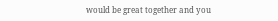would be great together and you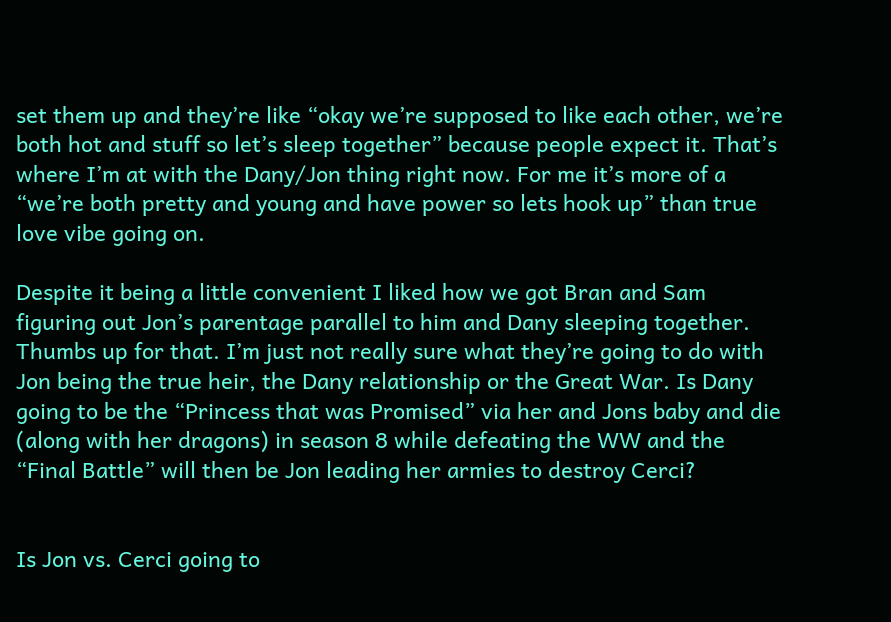set them up and they’re like “okay we’re supposed to like each other, we’re both hot and stuff so let’s sleep together” because people expect it. That’s where I’m at with the Dany/Jon thing right now. For me it’s more of a “we’re both pretty and young and have power so lets hook up” than true love vibe going on.

Despite it being a little convenient I liked how we got Bran and Sam figuring out Jon’s parentage parallel to him and Dany sleeping together. Thumbs up for that. I’m just not really sure what they’re going to do with Jon being the true heir, the Dany relationship or the Great War. Is Dany going to be the “Princess that was Promised” via her and Jons baby and die (along with her dragons) in season 8 while defeating the WW and the “Final Battle” will then be Jon leading her armies to destroy Cerci?


Is Jon vs. Cerci going to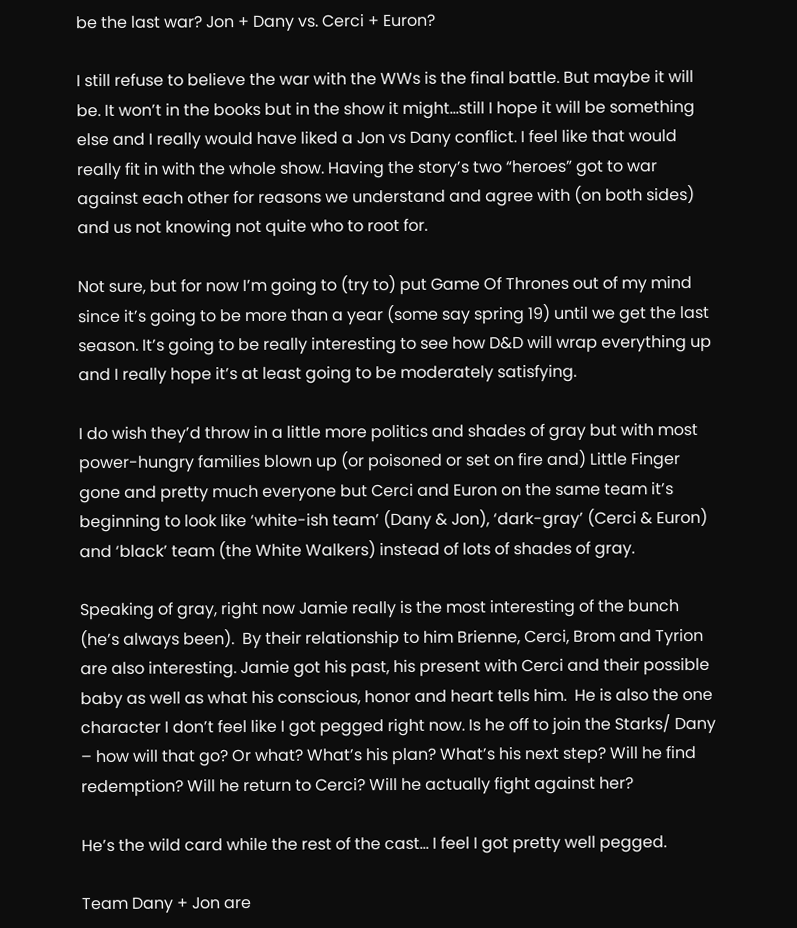be the last war? Jon + Dany vs. Cerci + Euron?

I still refuse to believe the war with the WWs is the final battle. But maybe it will be. It won’t in the books but in the show it might…still I hope it will be something else and I really would have liked a Jon vs Dany conflict. I feel like that would really fit in with the whole show. Having the story’s two “heroes” got to war against each other for reasons we understand and agree with (on both sides) and us not knowing not quite who to root for.

Not sure, but for now I’m going to (try to) put Game Of Thrones out of my mind since it’s going to be more than a year (some say spring 19) until we get the last season. It’s going to be really interesting to see how D&D will wrap everything up and I really hope it’s at least going to be moderately satisfying.

I do wish they’d throw in a little more politics and shades of gray but with most power-hungry families blown up (or poisoned or set on fire and) Little Finger gone and pretty much everyone but Cerci and Euron on the same team it’s beginning to look like ‘white-ish team’ (Dany & Jon), ‘dark-gray’ (Cerci & Euron) and ‘black’ team (the White Walkers) instead of lots of shades of gray.

Speaking of gray, right now Jamie really is the most interesting of the bunch (he’s always been).  By their relationship to him Brienne, Cerci, Brom and Tyrion are also interesting. Jamie got his past, his present with Cerci and their possible baby as well as what his conscious, honor and heart tells him.  He is also the one character I don’t feel like I got pegged right now. Is he off to join the Starks/ Dany – how will that go? Or what? What’s his plan? What’s his next step? Will he find redemption? Will he return to Cerci? Will he actually fight against her?

He’s the wild card while the rest of the cast… I feel I got pretty well pegged.

Team Dany + Jon are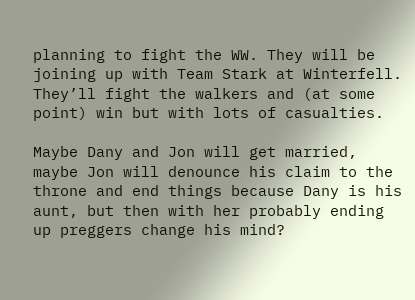planning to fight the WW. They will be joining up with Team Stark at Winterfell. They’ll fight the walkers and (at some point) win but with lots of casualties.

Maybe Dany and Jon will get married, maybe Jon will denounce his claim to the throne and end things because Dany is his aunt, but then with her probably ending up preggers change his mind?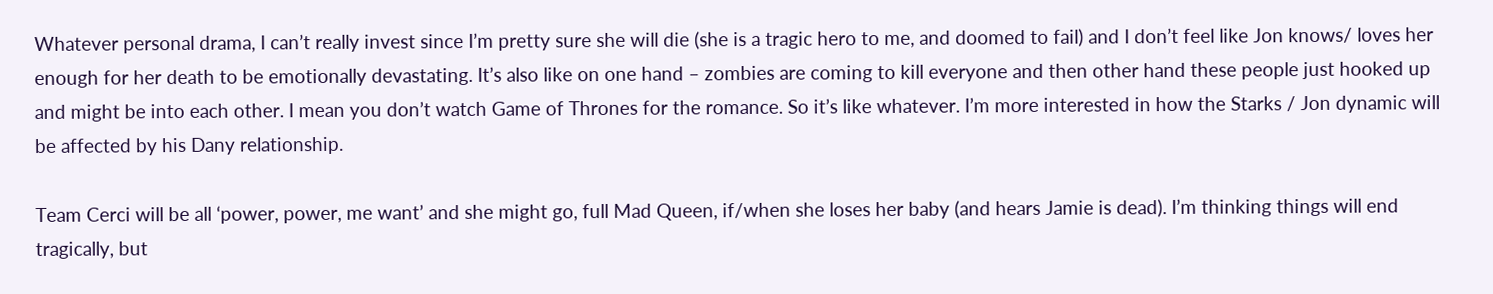Whatever personal drama, I can’t really invest since I’m pretty sure she will die (she is a tragic hero to me, and doomed to fail) and I don’t feel like Jon knows/ loves her enough for her death to be emotionally devastating. It’s also like on one hand – zombies are coming to kill everyone and then other hand these people just hooked up and might be into each other. I mean you don’t watch Game of Thrones for the romance. So it’s like whatever. I’m more interested in how the Starks / Jon dynamic will be affected by his Dany relationship.

Team Cerci will be all ‘power, power, me want’ and she might go, full Mad Queen, if/when she loses her baby (and hears Jamie is dead). I’m thinking things will end tragically, but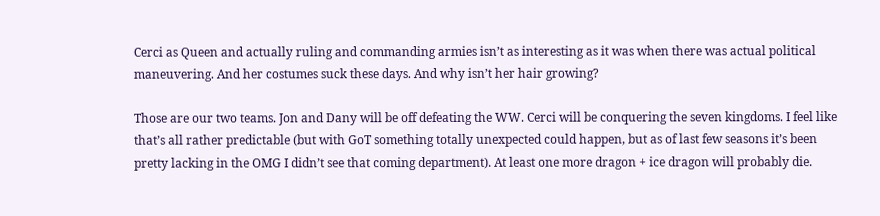Cerci as Queen and actually ruling and commanding armies isn’t as interesting as it was when there was actual political maneuvering. And her costumes suck these days. And why isn’t her hair growing?

Those are our two teams. Jon and Dany will be off defeating the WW. Cerci will be conquering the seven kingdoms. I feel like that’s all rather predictable (but with GoT something totally unexpected could happen, but as of last few seasons it’s been pretty lacking in the OMG I didn’t see that coming department). At least one more dragon + ice dragon will probably die.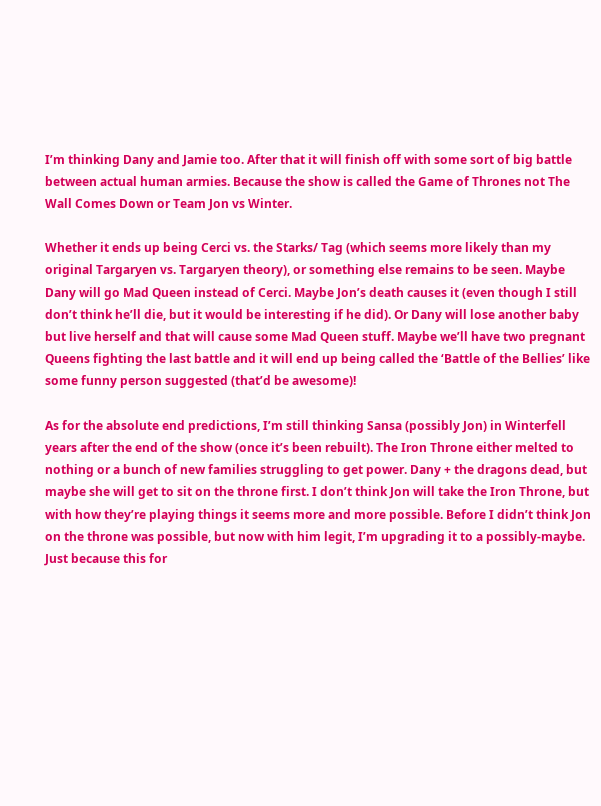I’m thinking Dany and Jamie too. After that it will finish off with some sort of big battle between actual human armies. Because the show is called the Game of Thrones not The Wall Comes Down or Team Jon vs Winter.

Whether it ends up being Cerci vs. the Starks/ Tag (which seems more likely than my original Targaryen vs. Targaryen theory), or something else remains to be seen. Maybe Dany will go Mad Queen instead of Cerci. Maybe Jon’s death causes it (even though I still don’t think he’ll die, but it would be interesting if he did). Or Dany will lose another baby but live herself and that will cause some Mad Queen stuff. Maybe we’ll have two pregnant Queens fighting the last battle and it will end up being called the ‘Battle of the Bellies’ like some funny person suggested (that’d be awesome)!

As for the absolute end predictions, I’m still thinking Sansa (possibly Jon) in Winterfell years after the end of the show (once it’s been rebuilt). The Iron Throne either melted to nothing or a bunch of new families struggling to get power. Dany + the dragons dead, but maybe she will get to sit on the throne first. I don’t think Jon will take the Iron Throne, but with how they’re playing things it seems more and more possible. Before I didn’t think Jon on the throne was possible, but now with him legit, I’m upgrading it to a possibly-maybe. Just because this for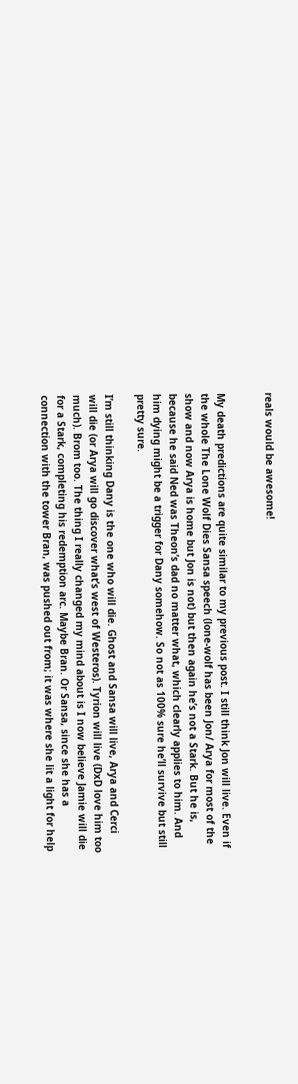reals would be awesome!


My death predictions are quite similar to my previous post. I still think Jon will live. Even if the whole The Lone Wolf Dies Sansa speech (lone-wolf has been Jon/ Arya for most of the show and now Arya is home but Jon is not) but then again he’s not a Stark. But he is, because he said Ned was Theon’s dad no matter what, which clearly applies to him. And him dying might be a trigger for Dany somehow. So not as 100% sure he’ll survive but still pretty sure.

I’m still thinking Dany is the one who will die. Ghost and Sansa will live, Arya and Cerci will die (or Arya will go discover what’s west of Westeros). Tyrion will live (DxD love him too much). Brom too. The thing I really changed my mind about is I now believe Jamie will die for a Stark, completing his redemption arc. Maybe Bran. Or Sansa, since she has a connection with the tower Bran, was pushed out from; it was where she lit a light for help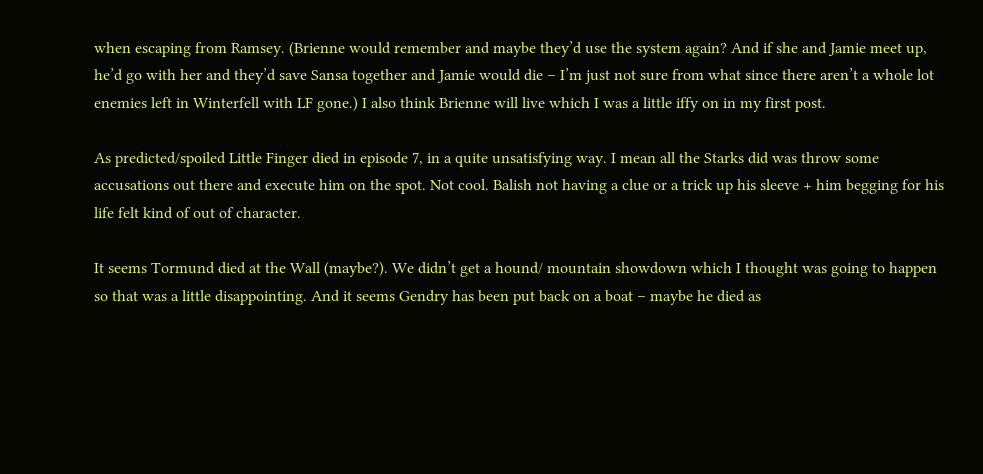when escaping from Ramsey. (Brienne would remember and maybe they’d use the system again? And if she and Jamie meet up, he’d go with her and they’d save Sansa together and Jamie would die – I’m just not sure from what since there aren’t a whole lot enemies left in Winterfell with LF gone.) I also think Brienne will live which I was a little iffy on in my first post.

As predicted/spoiled Little Finger died in episode 7, in a quite unsatisfying way. I mean all the Starks did was throw some accusations out there and execute him on the spot. Not cool. Balish not having a clue or a trick up his sleeve + him begging for his life felt kind of out of character.

It seems Tormund died at the Wall (maybe?). We didn’t get a hound/ mountain showdown which I thought was going to happen so that was a little disappointing. And it seems Gendry has been put back on a boat – maybe he died as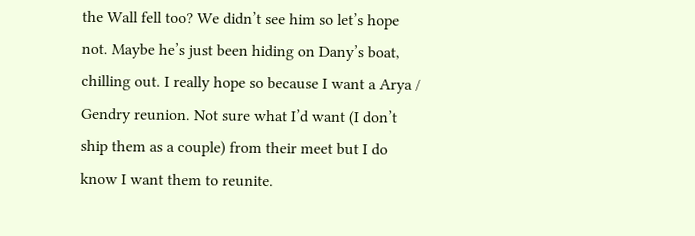the Wall fell too? We didn’t see him so let’s hope not. Maybe he’s just been hiding on Dany’s boat, chilling out. I really hope so because I want a Arya / Gendry reunion. Not sure what I’d want (I don’t ship them as a couple) from their meet but I do know I want them to reunite.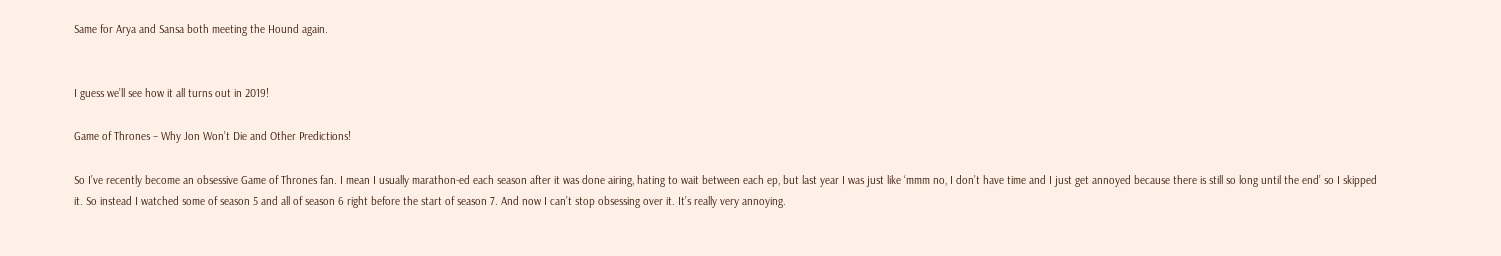Same for Arya and Sansa both meeting the Hound again.


I guess we’ll see how it all turns out in 2019!

Game of Thrones – Why Jon Won’t Die and Other Predictions!

So I’ve recently become an obsessive Game of Thrones fan. I mean I usually marathon-ed each season after it was done airing, hating to wait between each ep, but last year I was just like ‘mmm no, I don’t have time and I just get annoyed because there is still so long until the end’ so I skipped it. So instead I watched some of season 5 and all of season 6 right before the start of season 7. And now I can’t stop obsessing over it. It’s really very annoying.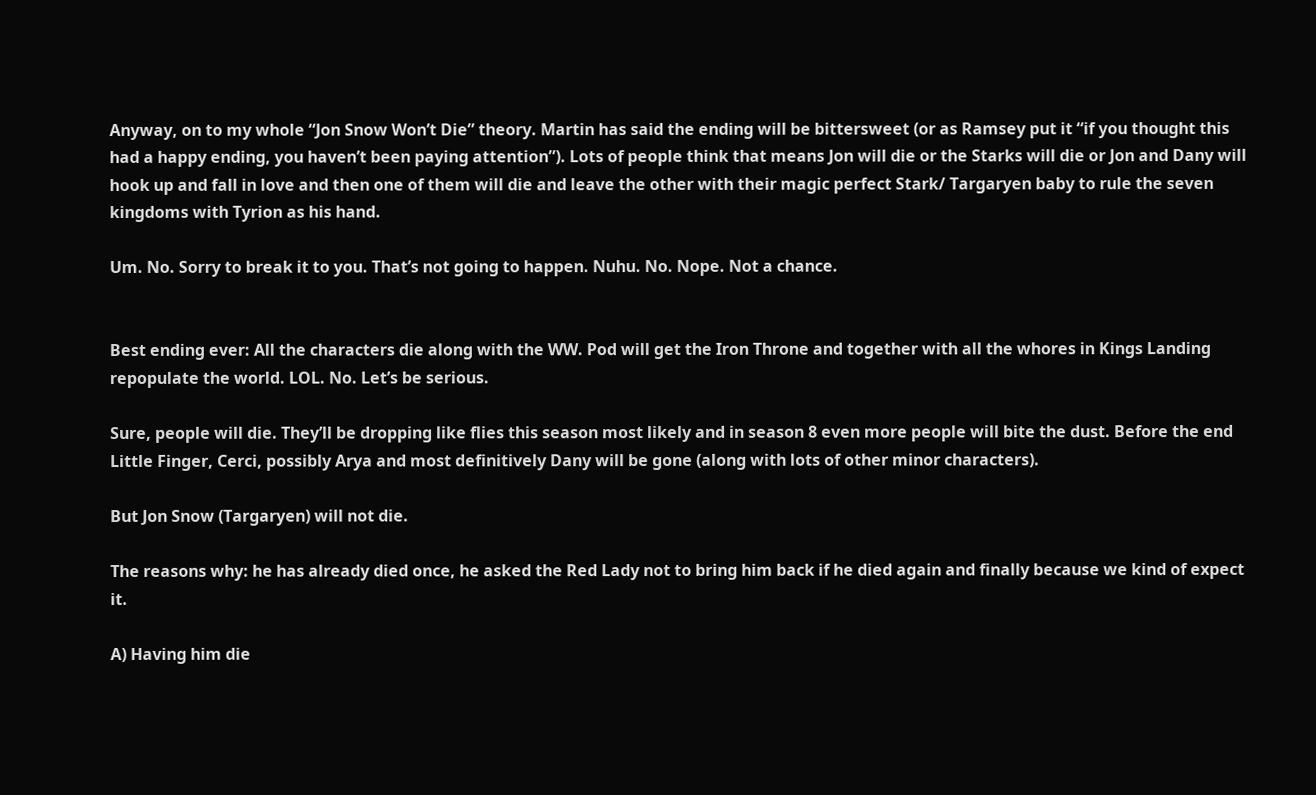Anyway, on to my whole “Jon Snow Won’t Die” theory. Martin has said the ending will be bittersweet (or as Ramsey put it “if you thought this had a happy ending, you haven’t been paying attention”). Lots of people think that means Jon will die or the Starks will die or Jon and Dany will hook up and fall in love and then one of them will die and leave the other with their magic perfect Stark/ Targaryen baby to rule the seven kingdoms with Tyrion as his hand.

Um. No. Sorry to break it to you. That’s not going to happen. Nuhu. No. Nope. Not a chance.


Best ending ever: All the characters die along with the WW. Pod will get the Iron Throne and together with all the whores in Kings Landing repopulate the world. LOL. No. Let’s be serious.

Sure, people will die. They’ll be dropping like flies this season most likely and in season 8 even more people will bite the dust. Before the end Little Finger, Cerci, possibly Arya and most definitively Dany will be gone (along with lots of other minor characters).

But Jon Snow (Targaryen) will not die.

The reasons why: he has already died once, he asked the Red Lady not to bring him back if he died again and finally because we kind of expect it.

A) Having him die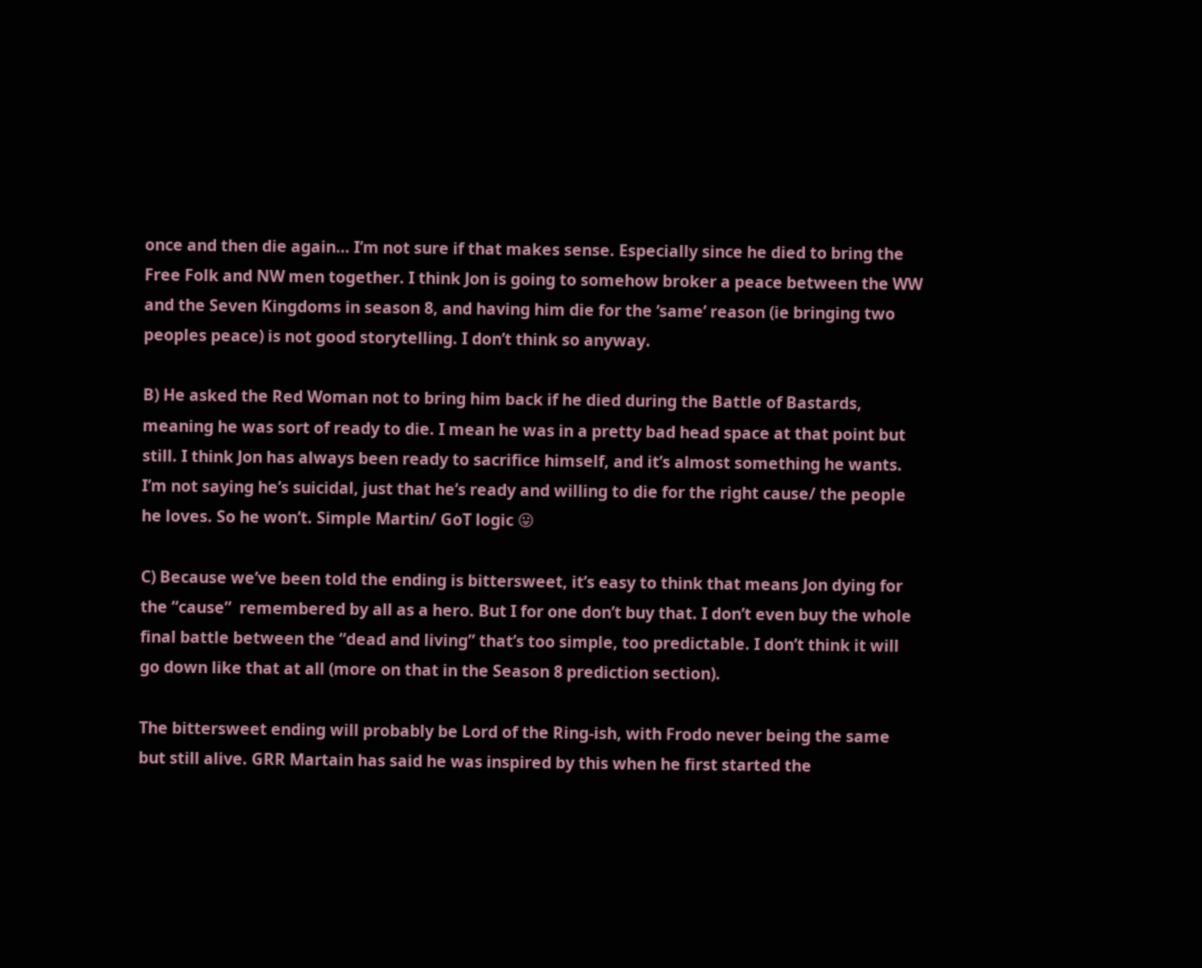once and then die again… I’m not sure if that makes sense. Especially since he died to bring the Free Folk and NW men together. I think Jon is going to somehow broker a peace between the WW and the Seven Kingdoms in season 8, and having him die for the ‘same’ reason (ie bringing two peoples peace) is not good storytelling. I don’t think so anyway.

B) He asked the Red Woman not to bring him back if he died during the Battle of Bastards, meaning he was sort of ready to die. I mean he was in a pretty bad head space at that point but still. I think Jon has always been ready to sacrifice himself, and it’s almost something he wants. I’m not saying he’s suicidal, just that he’s ready and willing to die for the right cause/ the people he loves. So he won’t. Simple Martin/ GoT logic 😛

C) Because we’ve been told the ending is bittersweet, it’s easy to think that means Jon dying for the “cause”  remembered by all as a hero. But I for one don’t buy that. I don’t even buy the whole final battle between the “dead and living” that’s too simple, too predictable. I don’t think it will go down like that at all (more on that in the Season 8 prediction section).

The bittersweet ending will probably be Lord of the Ring-ish, with Frodo never being the same but still alive. GRR Martain has said he was inspired by this when he first started the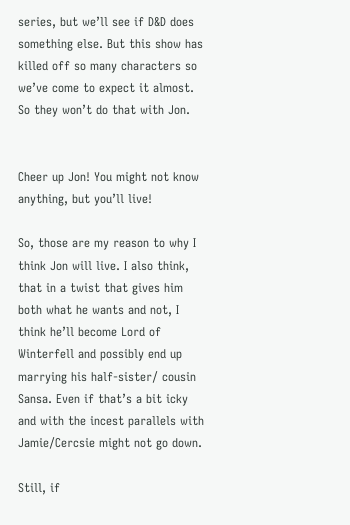series, but we’ll see if D&D does something else. But this show has killed off so many characters so we’ve come to expect it almost. So they won’t do that with Jon.


Cheer up Jon! You might not know anything, but you’ll live!

So, those are my reason to why I think Jon will live. I also think, that in a twist that gives him both what he wants and not, I think he’ll become Lord of Winterfell and possibly end up marrying his half-sister/ cousin Sansa. Even if that’s a bit icky and with the incest parallels with Jamie/Cercsie might not go down.

Still, if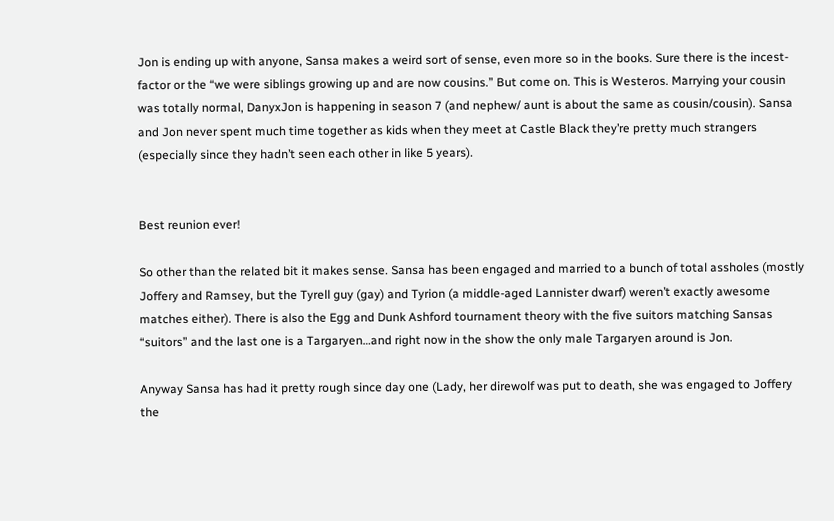Jon is ending up with anyone, Sansa makes a weird sort of sense, even more so in the books. Sure there is the incest-factor or the “we were siblings growing up and are now cousins.” But come on. This is Westeros. Marrying your cousin was totally normal, DanyxJon is happening in season 7 (and nephew/ aunt is about the same as cousin/cousin). Sansa and Jon never spent much time together as kids when they meet at Castle Black they’re pretty much strangers (especially since they hadn’t seen each other in like 5 years).


Best reunion ever!

So other than the related bit it makes sense. Sansa has been engaged and married to a bunch of total assholes (mostly Joffery and Ramsey, but the Tyrell guy (gay) and Tyrion (a middle-aged Lannister dwarf) weren’t exactly awesome matches either). There is also the Egg and Dunk Ashford tournament theory with the five suitors matching Sansas “suitors” and the last one is a Targaryen…and right now in the show the only male Targaryen around is Jon.

Anyway Sansa has had it pretty rough since day one (Lady, her direwolf was put to death, she was engaged to Joffery the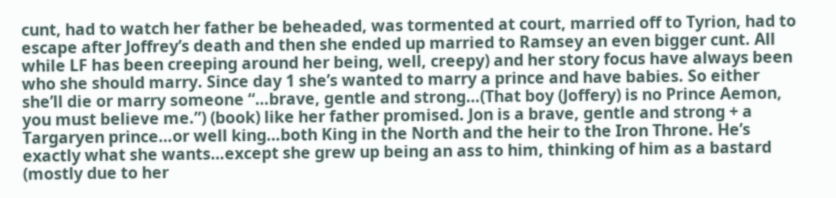cunt, had to watch her father be beheaded, was tormented at court, married off to Tyrion, had to escape after Joffrey’s death and then she ended up married to Ramsey an even bigger cunt. All while LF has been creeping around her being, well, creepy) and her story focus have always been who she should marry. Since day 1 she’s wanted to marry a prince and have babies. So either she’ll die or marry someone “…brave, gentle and strong…(That boy (Joffery) is no Prince Aemon, you must believe me.”) (book) like her father promised. Jon is a brave, gentle and strong + a Targaryen prince…or well king…both King in the North and the heir to the Iron Throne. He’s exactly what she wants…except she grew up being an ass to him, thinking of him as a bastard (mostly due to her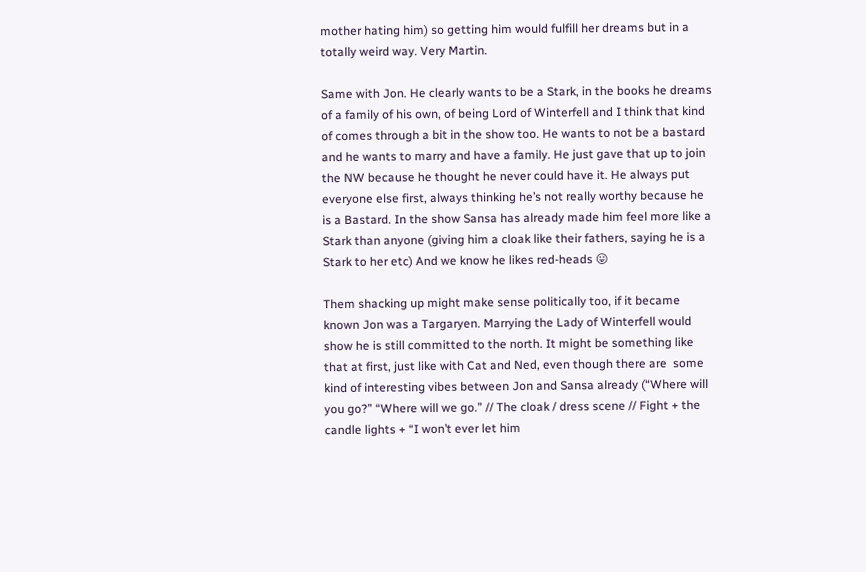mother hating him) so getting him would fulfill her dreams but in a totally weird way. Very Martin.

Same with Jon. He clearly wants to be a Stark, in the books he dreams of a family of his own, of being Lord of Winterfell and I think that kind of comes through a bit in the show too. He wants to not be a bastard and he wants to marry and have a family. He just gave that up to join the NW because he thought he never could have it. He always put everyone else first, always thinking he’s not really worthy because he is a Bastard. In the show Sansa has already made him feel more like a Stark than anyone (giving him a cloak like their fathers, saying he is a Stark to her etc) And we know he likes red-heads 😛

Them shacking up might make sense politically too, if it became known Jon was a Targaryen. Marrying the Lady of Winterfell would show he is still committed to the north. It might be something like that at first, just like with Cat and Ned, even though there are  some kind of interesting vibes between Jon and Sansa already (“Where will you go?” “Where will we go.” // The cloak / dress scene // Fight + the candle lights + “I won’t ever let him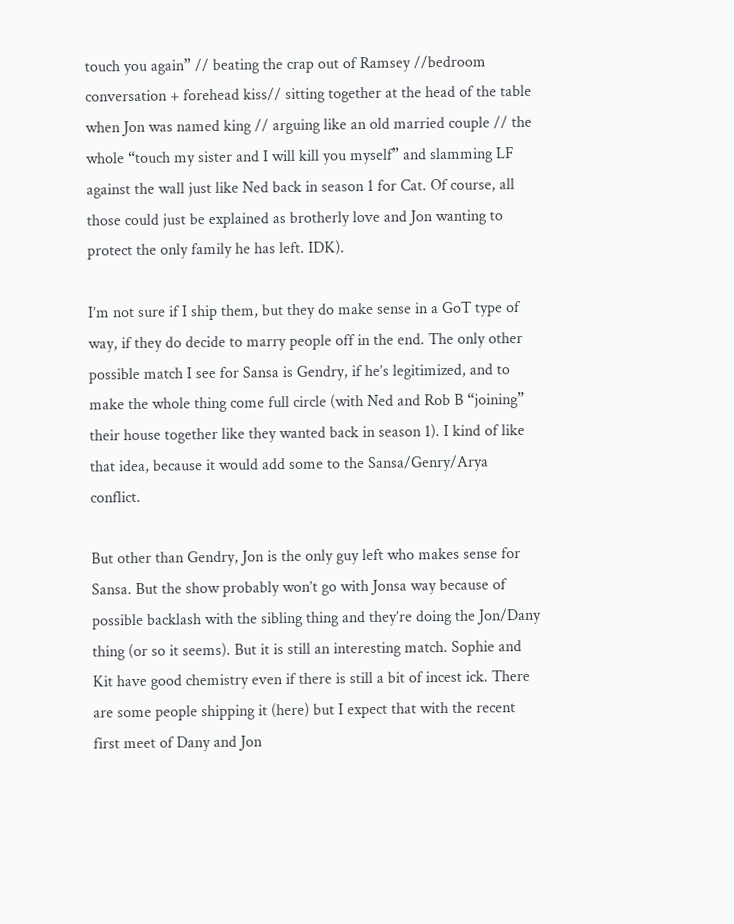touch you again” // beating the crap out of Ramsey //bedroom conversation + forehead kiss// sitting together at the head of the table when Jon was named king // arguing like an old married couple // the whole “touch my sister and I will kill you myself” and slamming LF against the wall just like Ned back in season 1 for Cat. Of course, all those could just be explained as brotherly love and Jon wanting to protect the only family he has left. IDK).

I’m not sure if I ship them, but they do make sense in a GoT type of way, if they do decide to marry people off in the end. The only other possible match I see for Sansa is Gendry, if he’s legitimized, and to make the whole thing come full circle (with Ned and Rob B “joining” their house together like they wanted back in season 1). I kind of like that idea, because it would add some to the Sansa/Genry/Arya conflict.

But other than Gendry, Jon is the only guy left who makes sense for Sansa. But the show probably won’t go with Jonsa way because of possible backlash with the sibling thing and they’re doing the Jon/Dany thing (or so it seems). But it is still an interesting match. Sophie and Kit have good chemistry even if there is still a bit of incest ick. There are some people shipping it (here) but I expect that with the recent first meet of Dany and Jon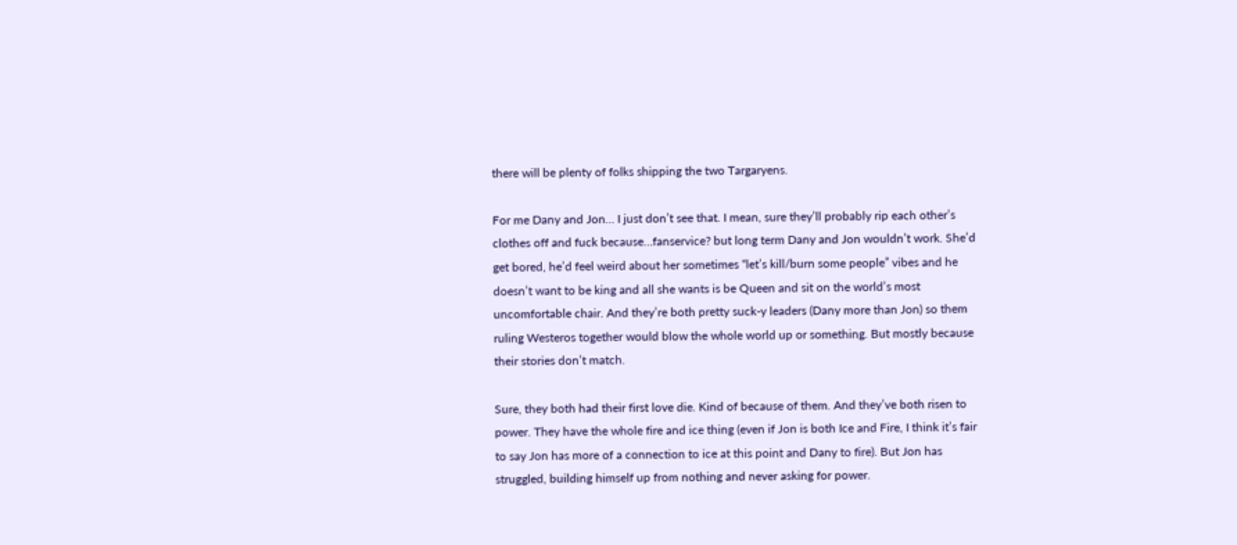there will be plenty of folks shipping the two Targaryens.

For me Dany and Jon… I just don’t see that. I mean, sure they’ll probably rip each other’s clothes off and fuck because…fanservice? but long term Dany and Jon wouldn’t work. She’d get bored, he’d feel weird about her sometimes “let’s kill/burn some people” vibes and he doesn’t want to be king and all she wants is be Queen and sit on the world’s most uncomfortable chair. And they’re both pretty suck-y leaders (Dany more than Jon) so them ruling Westeros together would blow the whole world up or something. But mostly because their stories don’t match.

Sure, they both had their first love die. Kind of because of them. And they’ve both risen to power. They have the whole fire and ice thing (even if Jon is both Ice and Fire, I think it’s fair to say Jon has more of a connection to ice at this point and Dany to fire). But Jon has struggled, building himself up from nothing and never asking for power.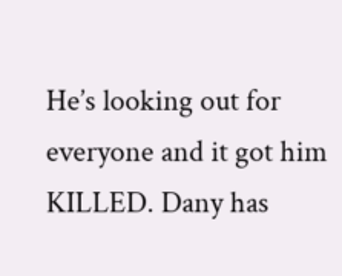He’s looking out for everyone and it got him KILLED. Dany has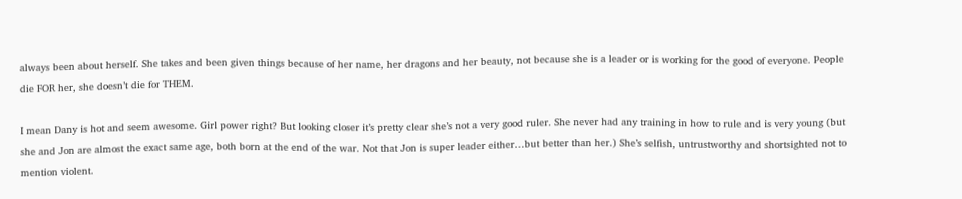always been about herself. She takes and been given things because of her name, her dragons and her beauty, not because she is a leader or is working for the good of everyone. People die FOR her, she doesn’t die for THEM.

I mean Dany is hot and seem awesome. Girl power right? But looking closer it’s pretty clear she’s not a very good ruler. She never had any training in how to rule and is very young (but she and Jon are almost the exact same age, both born at the end of the war. Not that Jon is super leader either…but better than her.) She’s selfish, untrustworthy and shortsighted not to mention violent.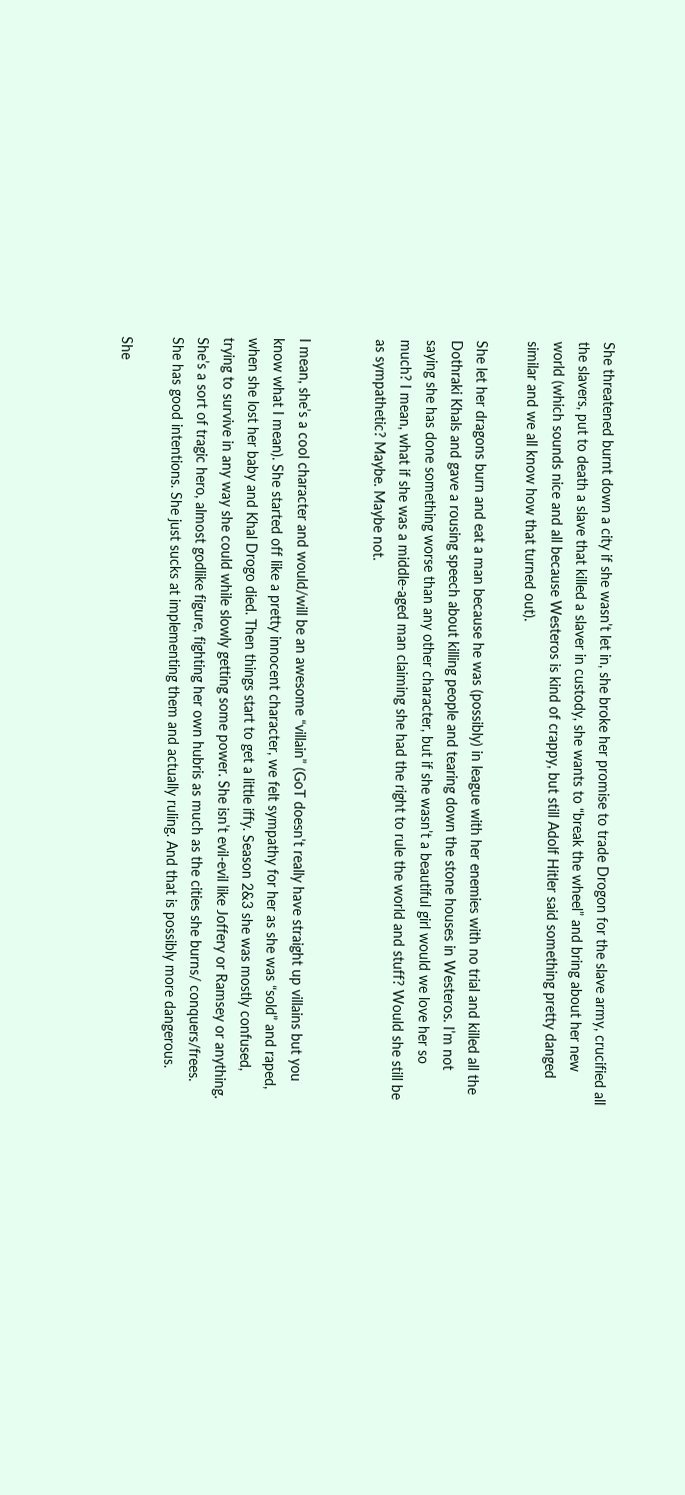She threatened burnt down a city if she wasn’t let in, she broke her promise to trade Drogon for the slave army, crucified all the slavers, put to death a slave that killed a slaver in custody, she wants to “break the wheel” and bring about her new world (which sounds nice and all because Westeros is kind of crappy, but still Adolf Hitler said something pretty danged similar and we all know how that turned out).

She let her dragons burn and eat a man because he was (possibly) in league with her enemies with no trial and killed all the Dothraki Khals and gave a rousing speech about killing people and tearing down the stone houses in Westeros. I’m not saying she has done something worse than any other character, but if she wasn’t a beautiful girl would we love her so much? I mean, what if she was a middle-aged man claiming she had the right to rule the world and stuff? Would she still be as sympathetic? Maybe. Maybe not.


I mean, she’s a cool character and would/will be an awesome “villain” (GoT doesn’t really have straight up villains but you know what I mean). She started off like a pretty innocent character, we felt sympathy for her as she was “sold” and raped, when she lost her baby and Khal Drogo died. Then things start to get a little iffy. Season 2&3 she was mostly confused, trying to survive in any way she could while slowly getting some power. She isn’t evil-evil like Joffery or Ramsey or anything.  She’s a sort of tragic hero, almost godlike figure, fighting her own hubris as much as the cities she burns/ conquers/frees. She has good intentions. She just sucks at implementing them and actually ruling. And that is possibly more dangerous.

She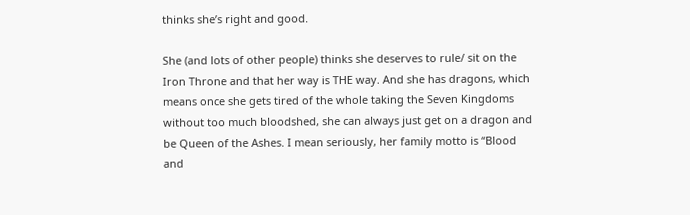thinks she’s right and good.

She (and lots of other people) thinks she deserves to rule/ sit on the Iron Throne and that her way is THE way. And she has dragons, which means once she gets tired of the whole taking the Seven Kingdoms without too much bloodshed, she can always just get on a dragon and be Queen of the Ashes. I mean seriously, her family motto is “Blood and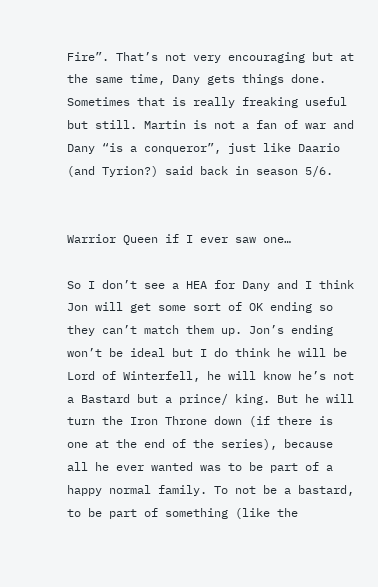Fire”. That’s not very encouraging but at the same time, Dany gets things done. Sometimes that is really freaking useful but still. Martin is not a fan of war and Dany “is a conqueror”, just like Daario (and Tyrion?) said back in season 5/6.


Warrior Queen if I ever saw one…

So I don’t see a HEA for Dany and I think Jon will get some sort of OK ending so they can’t match them up. Jon’s ending won’t be ideal but I do think he will be Lord of Winterfell, he will know he’s not a Bastard but a prince/ king. But he will turn the Iron Throne down (if there is one at the end of the series), because all he ever wanted was to be part of a happy normal family. To not be a bastard, to be part of something (like the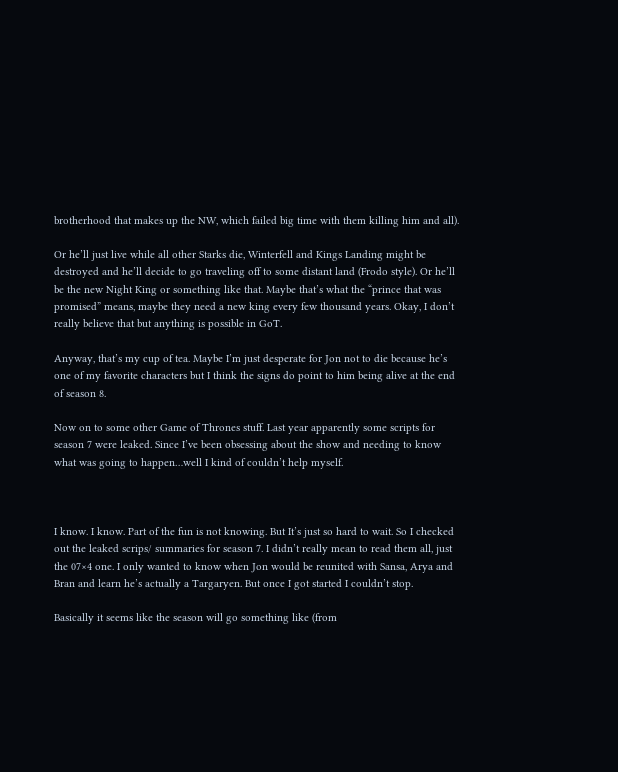brotherhood that makes up the NW, which failed big time with them killing him and all).

Or he’ll just live while all other Starks die, Winterfell and Kings Landing might be destroyed and he’ll decide to go traveling off to some distant land (Frodo style). Or he’ll be the new Night King or something like that. Maybe that’s what the “prince that was promised” means, maybe they need a new king every few thousand years. Okay, I don’t really believe that but anything is possible in GoT.

Anyway, that’s my cup of tea. Maybe I’m just desperate for Jon not to die because he’s one of my favorite characters but I think the signs do point to him being alive at the end of season 8.

Now on to some other Game of Thrones stuff. Last year apparently some scripts for season 7 were leaked. Since I’ve been obsessing about the show and needing to know what was going to happen…well I kind of couldn’t help myself.



I know. I know. Part of the fun is not knowing. But It’s just so hard to wait. So I checked out the leaked scrips/ summaries for season 7. I didn’t really mean to read them all, just the 07×4 one. I only wanted to know when Jon would be reunited with Sansa, Arya and Bran and learn he’s actually a Targaryen. But once I got started I couldn’t stop.

Basically it seems like the season will go something like (from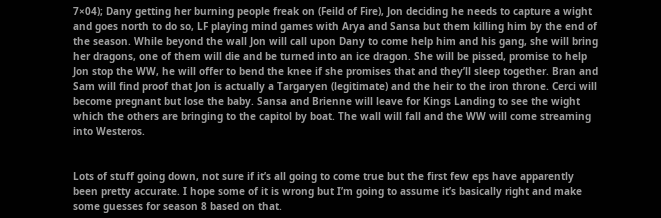7×04); Dany getting her burning people freak on (Feild of Fire), Jon deciding he needs to capture a wight and goes north to do so, LF playing mind games with Arya and Sansa but them killing him by the end of the season. While beyond the wall Jon will call upon Dany to come help him and his gang, she will bring her dragons, one of them will die and be turned into an ice dragon. She will be pissed, promise to help Jon stop the WW, he will offer to bend the knee if she promises that and they’ll sleep together. Bran and Sam will find proof that Jon is actually a Targaryen (legitimate) and the heir to the iron throne. Cerci will become pregnant but lose the baby. Sansa and Brienne will leave for Kings Landing to see the wight which the others are bringing to the capitol by boat. The wall will fall and the WW will come streaming into Westeros.


Lots of stuff going down, not sure if it’s all going to come true but the first few eps have apparently been pretty accurate. I hope some of it is wrong but I’m going to assume it’s basically right and make some guesses for season 8 based on that.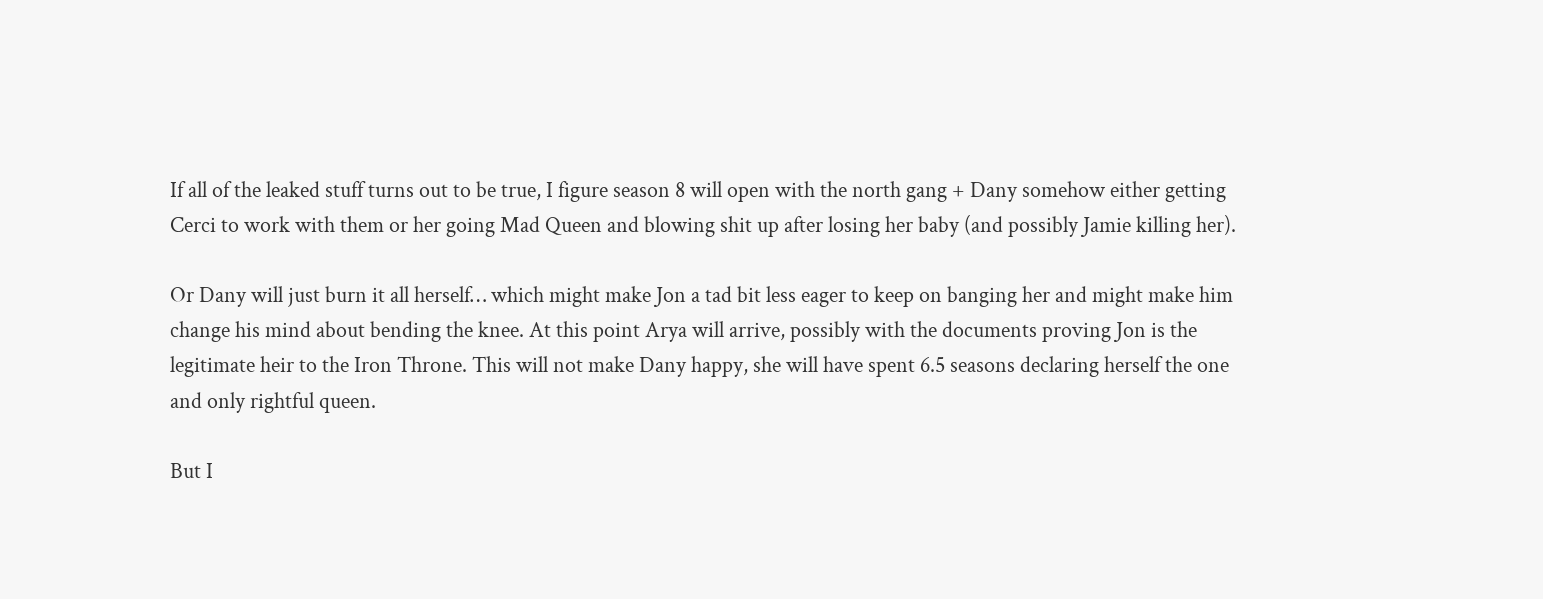If all of the leaked stuff turns out to be true, I figure season 8 will open with the north gang + Dany somehow either getting Cerci to work with them or her going Mad Queen and blowing shit up after losing her baby (and possibly Jamie killing her).

Or Dany will just burn it all herself… which might make Jon a tad bit less eager to keep on banging her and might make him change his mind about bending the knee. At this point Arya will arrive, possibly with the documents proving Jon is the legitimate heir to the Iron Throne. This will not make Dany happy, she will have spent 6.5 seasons declaring herself the one and only rightful queen.

But I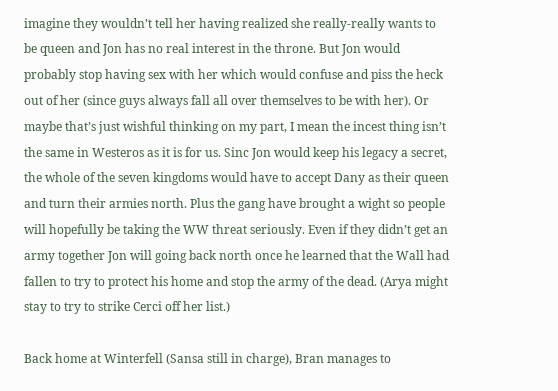imagine they wouldn’t tell her having realized she really-really wants to be queen and Jon has no real interest in the throne. But Jon would probably stop having sex with her which would confuse and piss the heck out of her (since guys always fall all over themselves to be with her). Or maybe that’s just wishful thinking on my part, I mean the incest thing isn’t the same in Westeros as it is for us. Sinc Jon would keep his legacy a secret, the whole of the seven kingdoms would have to accept Dany as their queen and turn their armies north. Plus the gang have brought a wight so people will hopefully be taking the WW threat seriously. Even if they didn’t get an army together Jon will going back north once he learned that the Wall had fallen to try to protect his home and stop the army of the dead. (Arya might stay to try to strike Cerci off her list.)

Back home at Winterfell (Sansa still in charge), Bran manages to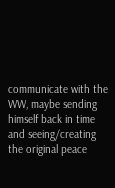communicate with the WW, maybe sending himself back in time and seeing/creating the original peace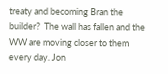treaty and becoming Bran the builder?  The wall has fallen and the WW are moving closer to them every day. Jon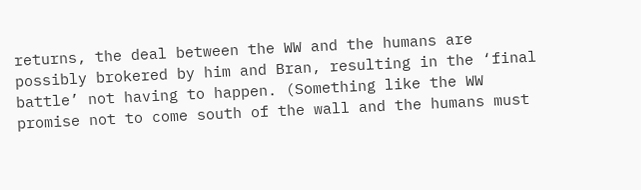returns, the deal between the WW and the humans are possibly brokered by him and Bran, resulting in the ‘final battle’ not having to happen. (Something like the WW promise not to come south of the wall and the humans must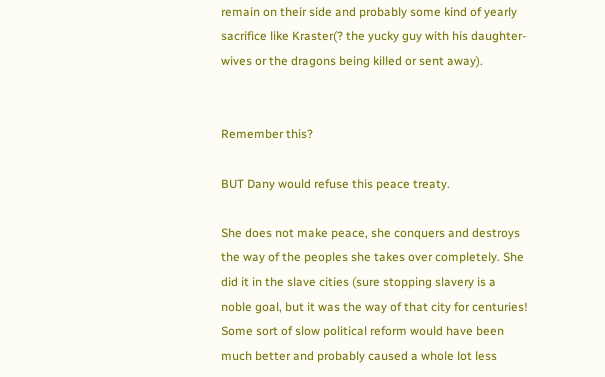remain on their side and probably some kind of yearly sacrifice like Kraster(? the yucky guy with his daughter-wives or the dragons being killed or sent away).


Remember this?

BUT Dany would refuse this peace treaty.

She does not make peace, she conquers and destroys the way of the peoples she takes over completely. She did it in the slave cities (sure stopping slavery is a noble goal, but it was the way of that city for centuries! Some sort of slow political reform would have been much better and probably caused a whole lot less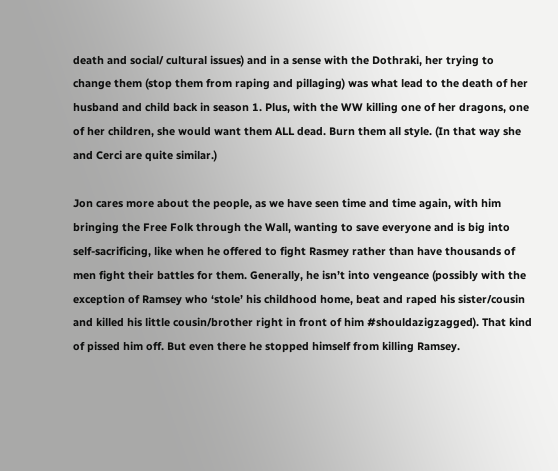death and social/ cultural issues) and in a sense with the Dothraki, her trying to change them (stop them from raping and pillaging) was what lead to the death of her husband and child back in season 1. Plus, with the WW killing one of her dragons, one of her children, she would want them ALL dead. Burn them all style. (In that way she and Cerci are quite similar.)

Jon cares more about the people, as we have seen time and time again, with him bringing the Free Folk through the Wall, wanting to save everyone and is big into self-sacrificing, like when he offered to fight Rasmey rather than have thousands of men fight their battles for them. Generally, he isn’t into vengeance (possibly with the exception of Ramsey who ‘stole’ his childhood home, beat and raped his sister/cousin and killed his little cousin/brother right in front of him #shouldazigzagged). That kind of pissed him off. But even there he stopped himself from killing Ramsey.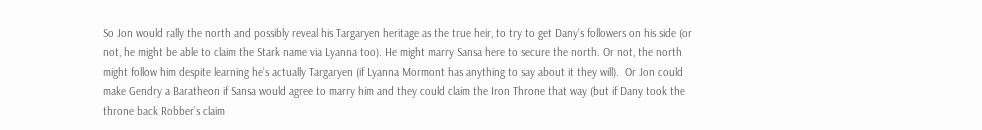So Jon would rally the north and possibly reveal his Targaryen heritage as the true heir, to try to get Dany’s followers on his side (or not, he might be able to claim the Stark name via Lyanna too). He might marry Sansa here to secure the north. Or not, the north might follow him despite learning he’s actually Targaryen (if Lyanna Mormont has anything to say about it they will).  Or Jon could make Gendry a Baratheon if Sansa would agree to marry him and they could claim the Iron Throne that way (but if Dany took the throne back Robber’s claim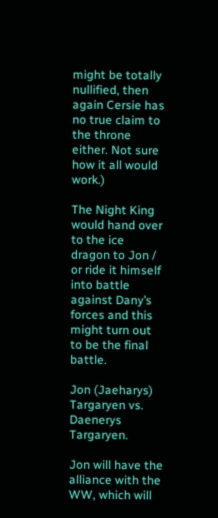might be totally nullified, then again Cersie has no true claim to the throne either. Not sure how it all would work.)

The Night King would hand over to the ice dragon to Jon / or ride it himself into battle against Dany’s forces and this might turn out to be the final battle.

Jon (Jaeharys) Targaryen vs. Daenerys Targaryen.

Jon will have the alliance with the WW, which will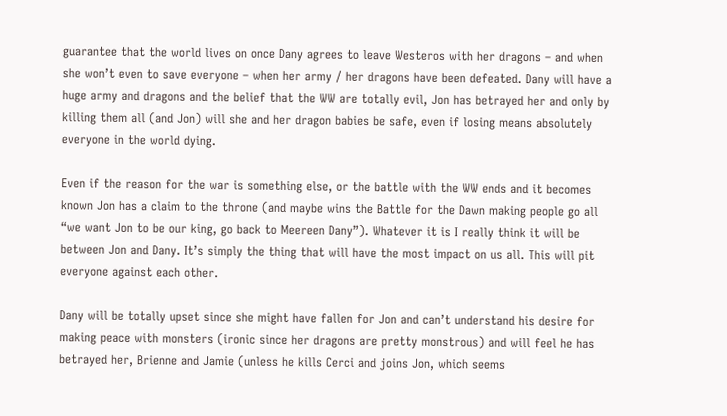guarantee that the world lives on once Dany agrees to leave Westeros with her dragons – and when she won’t even to save everyone – when her army / her dragons have been defeated. Dany will have a huge army and dragons and the belief that the WW are totally evil, Jon has betrayed her and only by killing them all (and Jon) will she and her dragon babies be safe, even if losing means absolutely everyone in the world dying.

Even if the reason for the war is something else, or the battle with the WW ends and it becomes known Jon has a claim to the throne (and maybe wins the Battle for the Dawn making people go all “we want Jon to be our king, go back to Meereen Dany”). Whatever it is I really think it will be between Jon and Dany. It’s simply the thing that will have the most impact on us all. This will pit everyone against each other.

Dany will be totally upset since she might have fallen for Jon and can’t understand his desire for making peace with monsters (ironic since her dragons are pretty monstrous) and will feel he has betrayed her, Brienne and Jamie (unless he kills Cerci and joins Jon, which seems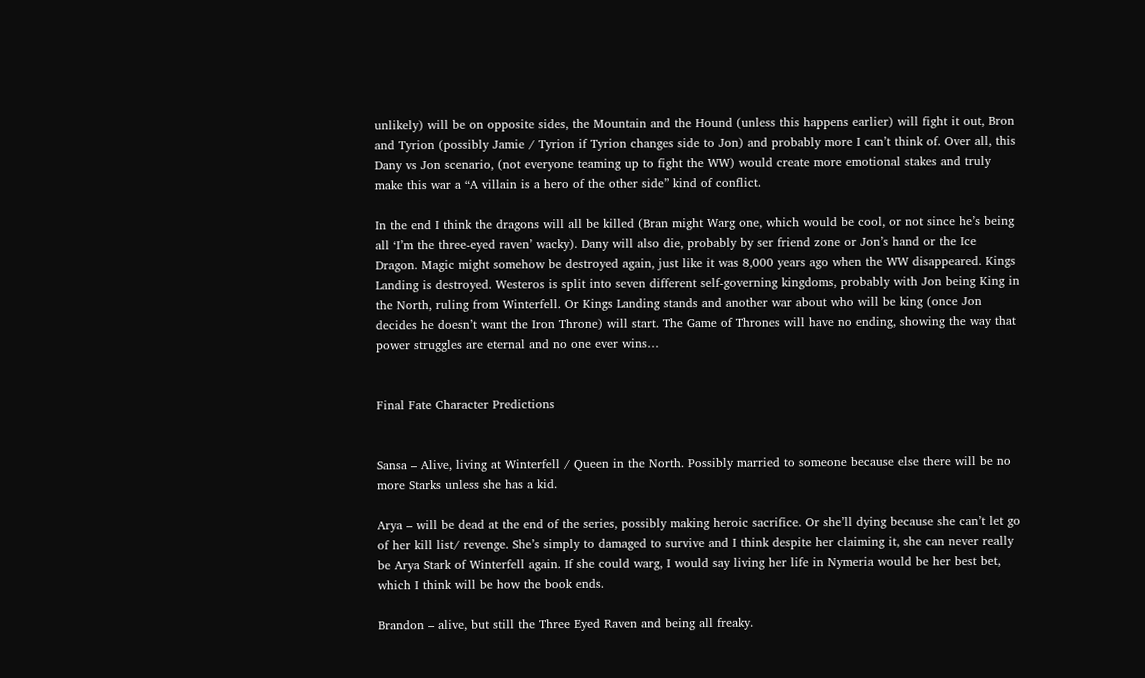unlikely) will be on opposite sides, the Mountain and the Hound (unless this happens earlier) will fight it out, Bron and Tyrion (possibly Jamie / Tyrion if Tyrion changes side to Jon) and probably more I can’t think of. Over all, this Dany vs Jon scenario, (not everyone teaming up to fight the WW) would create more emotional stakes and truly make this war a “A villain is a hero of the other side” kind of conflict.

In the end I think the dragons will all be killed (Bran might Warg one, which would be cool, or not since he’s being all ‘I’m the three-eyed raven’ wacky). Dany will also die, probably by ser friend zone or Jon’s hand or the Ice Dragon. Magic might somehow be destroyed again, just like it was 8,000 years ago when the WW disappeared. Kings Landing is destroyed. Westeros is split into seven different self-governing kingdoms, probably with Jon being King in the North, ruling from Winterfell. Or Kings Landing stands and another war about who will be king (once Jon decides he doesn’t want the Iron Throne) will start. The Game of Thrones will have no ending, showing the way that power struggles are eternal and no one ever wins…


Final Fate Character Predictions


Sansa – Alive, living at Winterfell / Queen in the North. Possibly married to someone because else there will be no more Starks unless she has a kid.

Arya – will be dead at the end of the series, possibly making heroic sacrifice. Or she’ll dying because she can’t let go of her kill list/ revenge. She’s simply to damaged to survive and I think despite her claiming it, she can never really be Arya Stark of Winterfell again. If she could warg, I would say living her life in Nymeria would be her best bet, which I think will be how the book ends.

Brandon – alive, but still the Three Eyed Raven and being all freaky.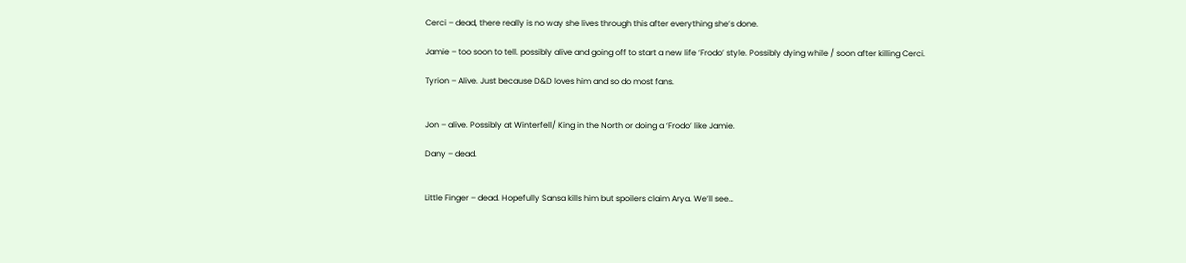Cerci – dead, there really is no way she lives through this after everything she’s done.

Jamie – too soon to tell. possibly alive and going off to start a new life ‘Frodo’ style. Possibly dying while / soon after killing Cerci.

Tyrion – Alive. Just because D&D loves him and so do most fans.


Jon – alive. Possibly at Winterfell/ King in the North or doing a ‘Frodo’ like Jamie.

Dany – dead.


Little Finger – dead. Hopefully Sansa kills him but spoilers claim Arya. We’ll see…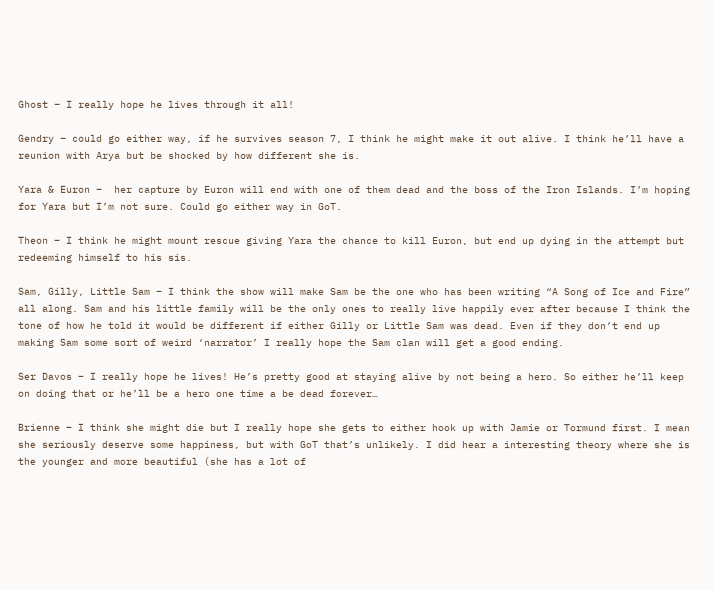Ghost – I really hope he lives through it all!

Gendry – could go either way, if he survives season 7, I think he might make it out alive. I think he’ll have a reunion with Arya but be shocked by how different she is.

Yara & Euron –  her capture by Euron will end with one of them dead and the boss of the Iron Islands. I’m hoping for Yara but I’m not sure. Could go either way in GoT.

Theon – I think he might mount rescue giving Yara the chance to kill Euron, but end up dying in the attempt but redeeming himself to his sis.

Sam, Gilly, Little Sam – I think the show will make Sam be the one who has been writing “A Song of Ice and Fire” all along. Sam and his little family will be the only ones to really live happily ever after because I think the tone of how he told it would be different if either Gilly or Little Sam was dead. Even if they don’t end up making Sam some sort of weird ‘narrator’ I really hope the Sam clan will get a good ending.

Ser Davos – I really hope he lives! He’s pretty good at staying alive by not being a hero. So either he’ll keep on doing that or he’ll be a hero one time a be dead forever…

Brienne – I think she might die but I really hope she gets to either hook up with Jamie or Tormund first. I mean she seriously deserve some happiness, but with GoT that’s unlikely. I did hear a interesting theory where she is the younger and more beautiful (she has a lot of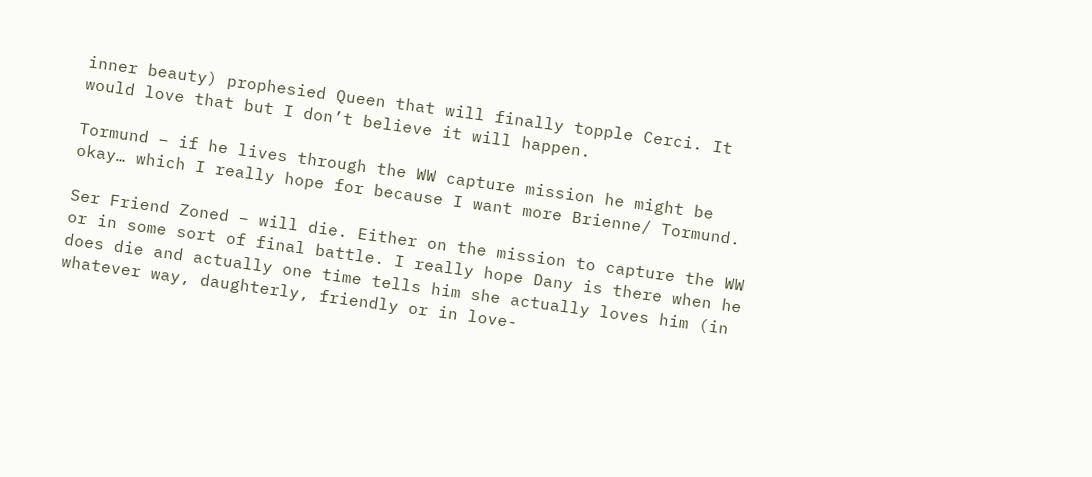inner beauty) prophesied Queen that will finally topple Cerci. It would love that but I don’t believe it will happen.

Tormund – if he lives through the WW capture mission he might be okay… which I really hope for because I want more Brienne/ Tormund.

Ser Friend Zoned – will die. Either on the mission to capture the WW or in some sort of final battle. I really hope Dany is there when he does die and actually one time tells him she actually loves him (in whatever way, daughterly, friendly or in love-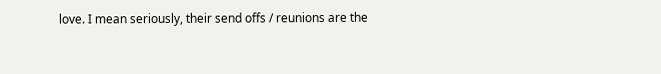love. I mean seriously, their send offs / reunions are the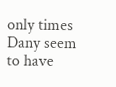only times Dany seem to have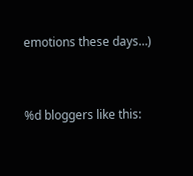emotions these days…)


%d bloggers like this: